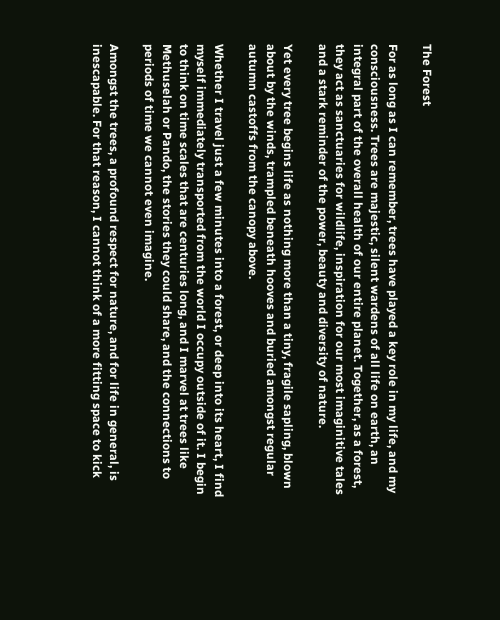The Forest

For as long as I can remember, trees have played a key role in my life, and my consciousness. Trees are majestic, silent wardens of all life on earth, an integral part of the overall health of our entire planet. Together, as a forest, they act as sanctuaries for wildlife, inspiration for our most imaginitive tales and a stark reminder of the power, beauty and diversity of nature.

Yet every tree begins life as nothing more than a tiny, fragile sapling, blown about by the winds, trampled beneath hooves and buried amongst regular autumn castoffs from the canopy above.

Whether I travel just a few minutes into a forest, or deep into its heart, I find myself immediately transported from the world I occupy outside of it. I begin to think on time scales that are centuries long, and I marvel at trees like Methuselah or Pando, the stories they could share, and the connections to periods of time we cannot even imagine.

Amongst the trees, a profound respect for nature, and for life in general, is inescapable. For that reason, I cannot think of a more fitting space to kick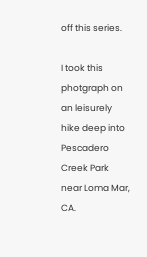off this series.

I took this photgraph on an leisurely hike deep into Pescadero Creek Park near Loma Mar, CA.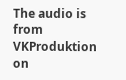The audio is from VKProduktion on